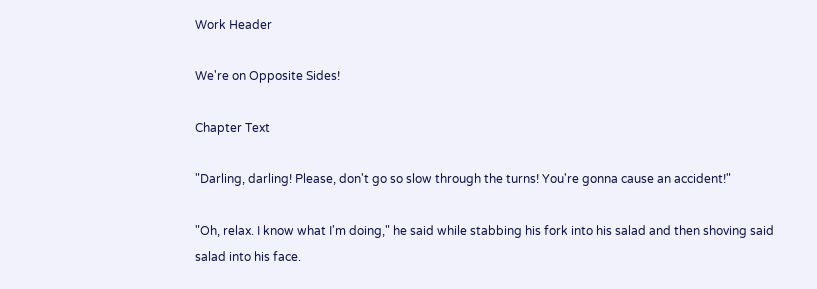Work Header

We're on Opposite Sides!

Chapter Text

"Darling, darling! Please, don't go so slow through the turns! You're gonna cause an accident!"

"Oh, relax. I know what I'm doing," he said while stabbing his fork into his salad and then shoving said salad into his face.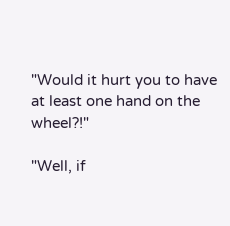"Would it hurt you to have at least one hand on the wheel?!"

"Well, if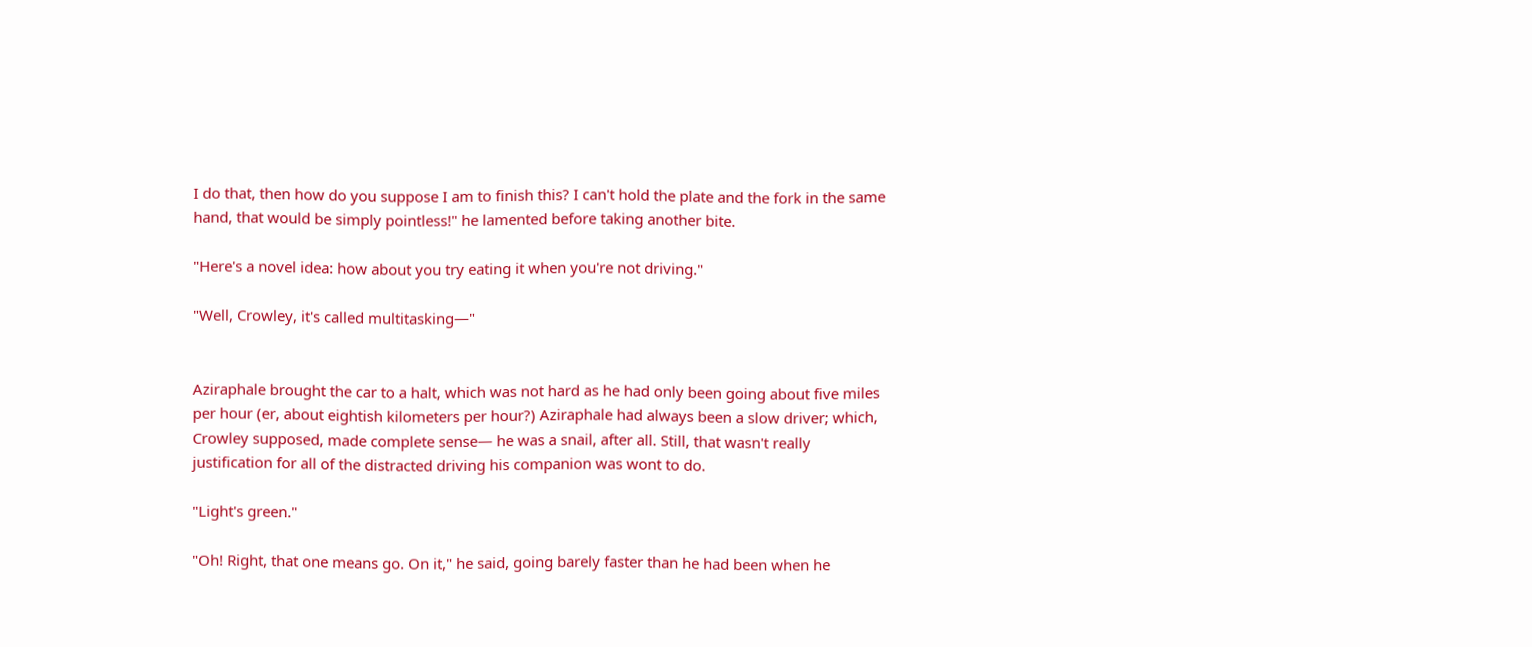I do that, then how do you suppose I am to finish this? I can't hold the plate and the fork in the same hand, that would be simply pointless!" he lamented before taking another bite.

"Here's a novel idea: how about you try eating it when you're not driving."

"Well, Crowley, it's called multitasking—"


Aziraphale brought the car to a halt, which was not hard as he had only been going about five miles per hour (er, about eightish kilometers per hour?) Aziraphale had always been a slow driver; which, Crowley supposed, made complete sense— he was a snail, after all. Still, that wasn't really justification for all of the distracted driving his companion was wont to do.

"Light's green."

"Oh! Right, that one means go. On it," he said, going barely faster than he had been when he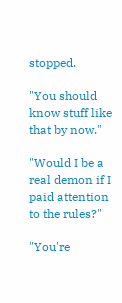stopped.

"You should know stuff like that by now."

"Would I be a real demon if I paid attention to the rules?"

"You're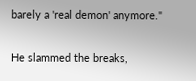barely a 'real demon' anymore."

He slammed the breaks,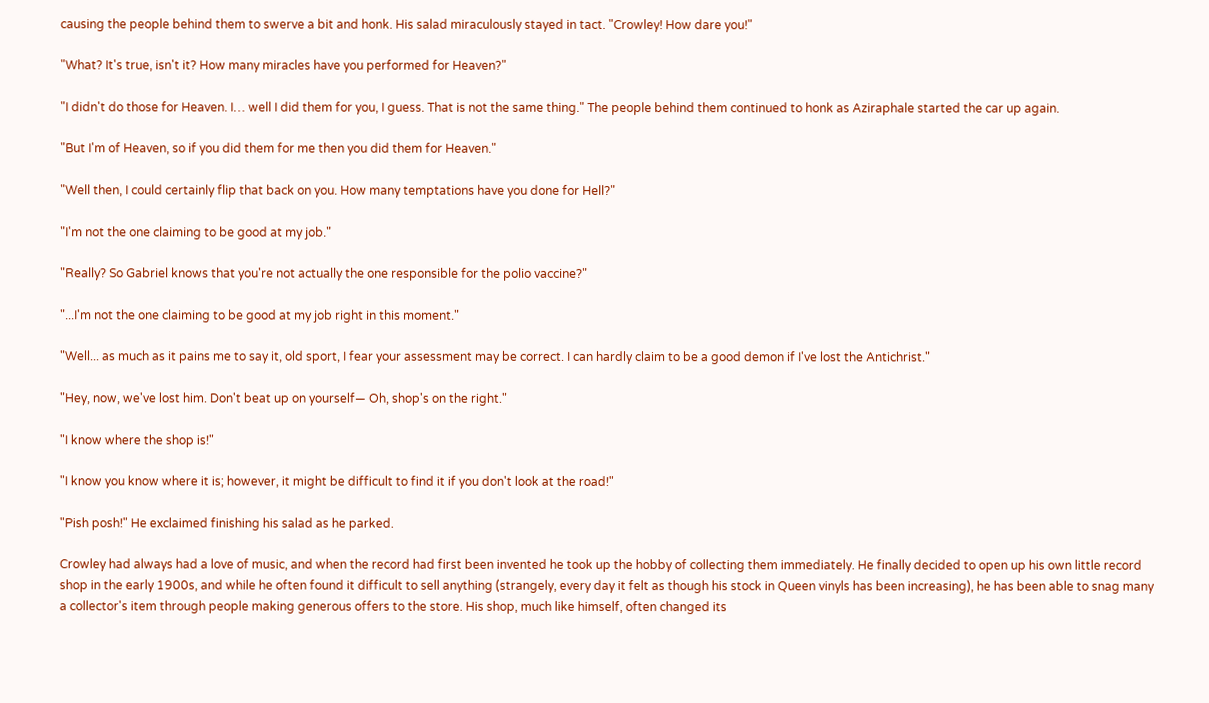causing the people behind them to swerve a bit and honk. His salad miraculously stayed in tact. "Crowley! How dare you!"

"What? It's true, isn't it? How many miracles have you performed for Heaven?"

"I didn't do those for Heaven. I… well I did them for you, I guess. That is not the same thing." The people behind them continued to honk as Aziraphale started the car up again.

"But I'm of Heaven, so if you did them for me then you did them for Heaven."

"Well then, I could certainly flip that back on you. How many temptations have you done for Hell?"

"I'm not the one claiming to be good at my job."

"Really? So Gabriel knows that you're not actually the one responsible for the polio vaccine?"

"...I'm not the one claiming to be good at my job right in this moment."

"Well... as much as it pains me to say it, old sport, I fear your assessment may be correct. I can hardly claim to be a good demon if I've lost the Antichrist."

"Hey, now, we've lost him. Don't beat up on yourself— Oh, shop's on the right."

"I know where the shop is!"

"I know you know where it is; however, it might be difficult to find it if you don't look at the road!"

"Pish posh!" He exclaimed finishing his salad as he parked.

Crowley had always had a love of music, and when the record had first been invented he took up the hobby of collecting them immediately. He finally decided to open up his own little record shop in the early 1900s, and while he often found it difficult to sell anything (strangely, every day it felt as though his stock in Queen vinyls has been increasing), he has been able to snag many a collector's item through people making generous offers to the store. His shop, much like himself, often changed its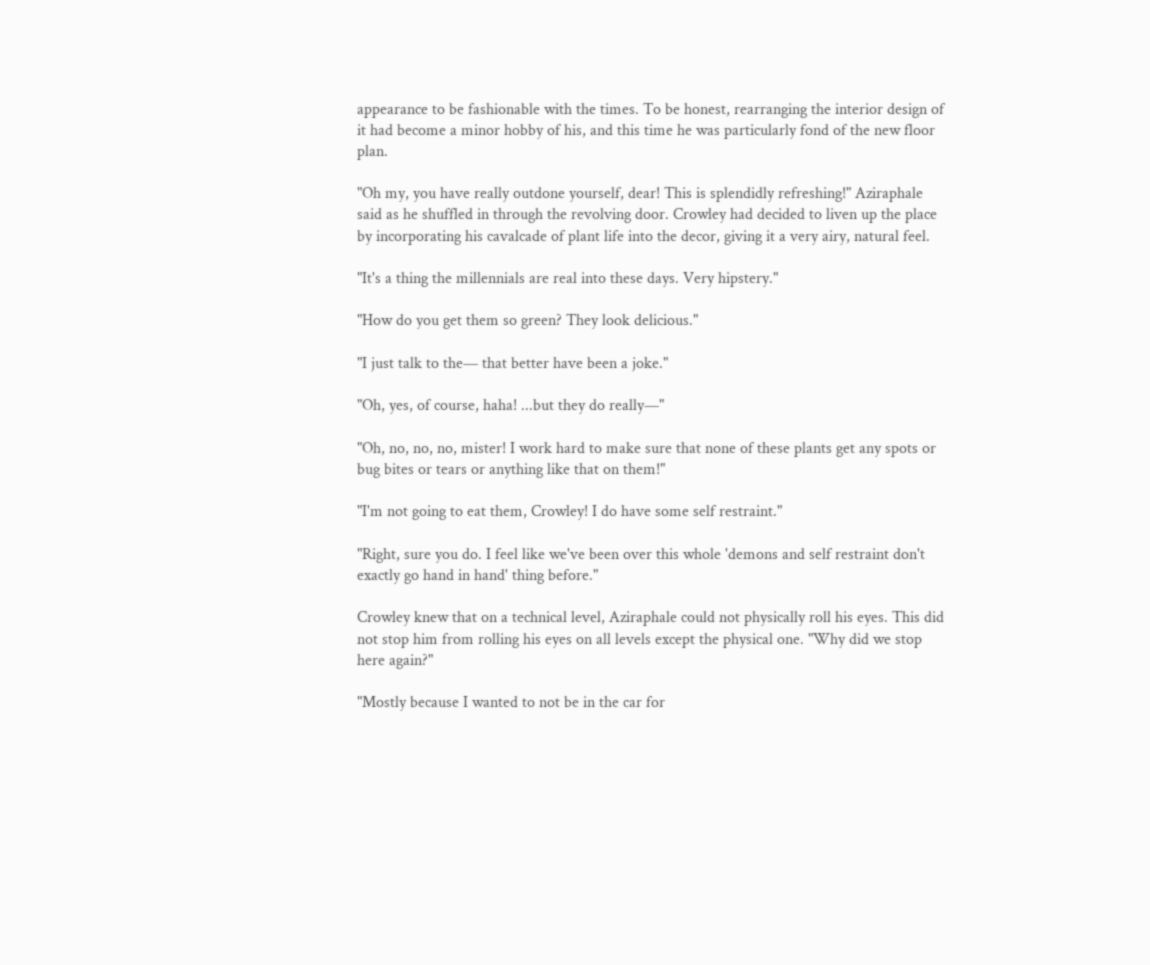appearance to be fashionable with the times. To be honest, rearranging the interior design of it had become a minor hobby of his, and this time he was particularly fond of the new floor plan.

"Oh my, you have really outdone yourself, dear! This is splendidly refreshing!" Aziraphale said as he shuffled in through the revolving door. Crowley had decided to liven up the place by incorporating his cavalcade of plant life into the decor, giving it a very airy, natural feel.

"It's a thing the millennials are real into these days. Very hipstery."

"How do you get them so green? They look delicious."

"I just talk to the— that better have been a joke."

"Oh, yes, of course, haha! ...but they do really—"

"Oh, no, no, no, mister! I work hard to make sure that none of these plants get any spots or bug bites or tears or anything like that on them!"

"I'm not going to eat them, Crowley! I do have some self restraint."

"Right, sure you do. I feel like we've been over this whole 'demons and self restraint don't exactly go hand in hand' thing before."

Crowley knew that on a technical level, Aziraphale could not physically roll his eyes. This did not stop him from rolling his eyes on all levels except the physical one. "Why did we stop here again?"

"Mostly because I wanted to not be in the car for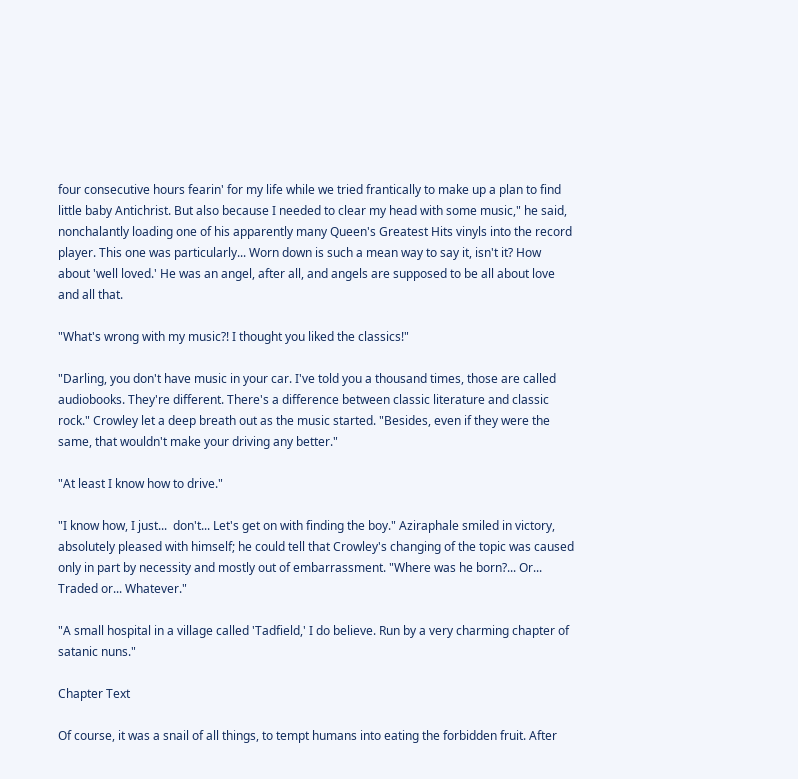four consecutive hours fearin' for my life while we tried frantically to make up a plan to find little baby Antichrist. But also because I needed to clear my head with some music," he said, nonchalantly loading one of his apparently many Queen's Greatest Hits vinyls into the record player. This one was particularly... Worn down is such a mean way to say it, isn't it? How about 'well loved.' He was an angel, after all, and angels are supposed to be all about love and all that.

"What's wrong with my music?! I thought you liked the classics!"

"Darling, you don't have music in your car. I've told you a thousand times, those are called audiobooks. They're different. There's a difference between classic literature and classic rock." Crowley let a deep breath out as the music started. "Besides, even if they were the same, that wouldn't make your driving any better."

"At least I know how to drive."

"I know how, I just...  don't... Let's get on with finding the boy." Aziraphale smiled in victory, absolutely pleased with himself; he could tell that Crowley's changing of the topic was caused only in part by necessity and mostly out of embarrassment. "Where was he born?... Or... Traded or... Whatever."

"A small hospital in a village called 'Tadfield,' I do believe. Run by a very charming chapter of satanic nuns."

Chapter Text

Of course, it was a snail of all things, to tempt humans into eating the forbidden fruit. After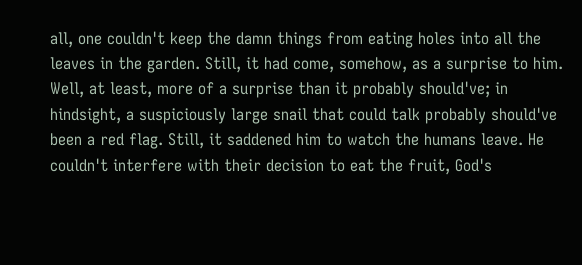all, one couldn't keep the damn things from eating holes into all the leaves in the garden. Still, it had come, somehow, as a surprise to him. Well, at least, more of a surprise than it probably should've; in hindsight, a suspiciously large snail that could talk probably should've been a red flag. Still, it saddened him to watch the humans leave. He couldn't interfere with their decision to eat the fruit, God's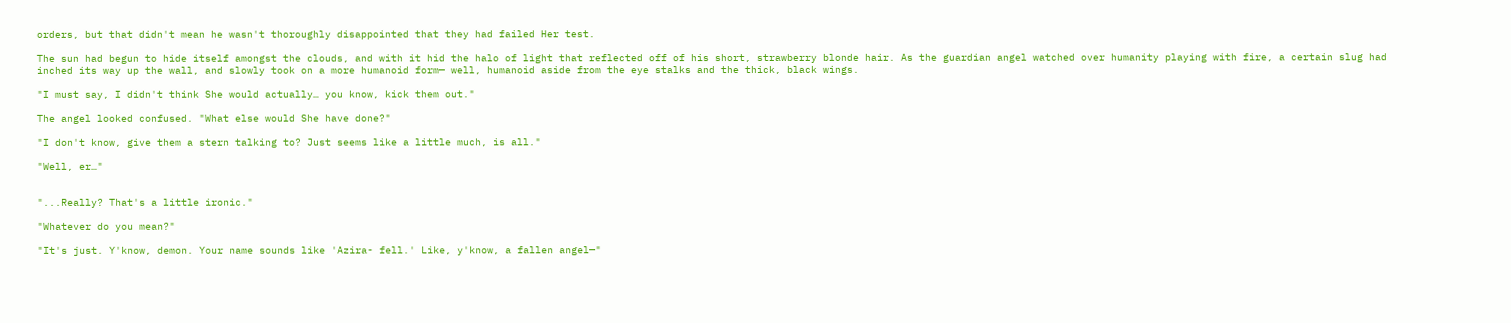orders, but that didn't mean he wasn't thoroughly disappointed that they had failed Her test.

The sun had begun to hide itself amongst the clouds, and with it hid the halo of light that reflected off of his short, strawberry blonde hair. As the guardian angel watched over humanity playing with fire, a certain slug had inched its way up the wall, and slowly took on a more humanoid form— well, humanoid aside from the eye stalks and the thick, black wings.

"I must say, I didn't think She would actually… you know, kick them out."

The angel looked confused. "What else would She have done?"

"I don't know, give them a stern talking to? Just seems like a little much, is all."

"Well, er…"


"...Really? That's a little ironic."

"Whatever do you mean?"

"It's just. Y'know, demon. Your name sounds like 'Azira- fell.' Like, y'know, a fallen angel—"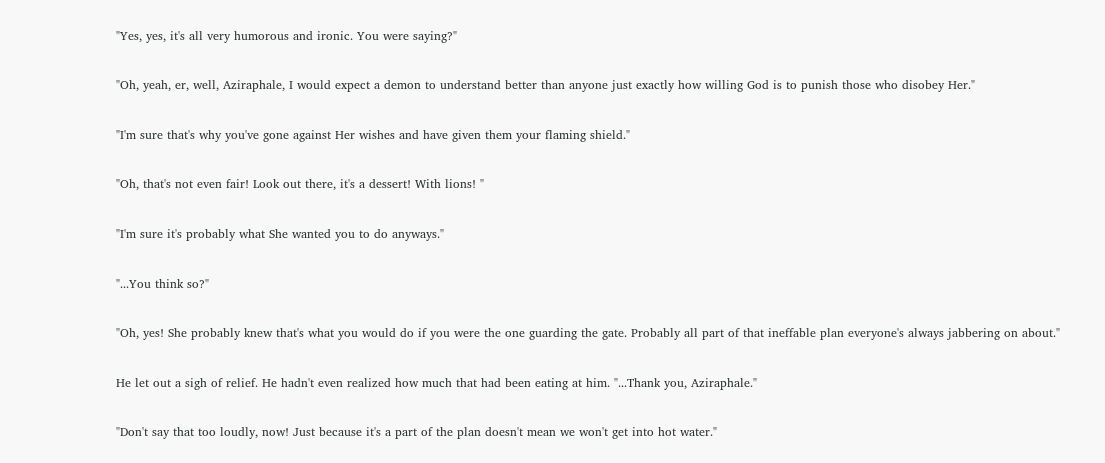"Yes, yes, it's all very humorous and ironic. You were saying?"

"Oh, yeah, er, well, Aziraphale, I would expect a demon to understand better than anyone just exactly how willing God is to punish those who disobey Her."

"I'm sure that's why you've gone against Her wishes and have given them your flaming shield."

"Oh, that's not even fair! Look out there, it's a dessert! With lions! "

"I'm sure it's probably what She wanted you to do anyways."

"...You think so?"

"Oh, yes! She probably knew that's what you would do if you were the one guarding the gate. Probably all part of that ineffable plan everyone's always jabbering on about."

He let out a sigh of relief. He hadn't even realized how much that had been eating at him. "...Thank you, Aziraphale."

"Don't say that too loudly, now! Just because it's a part of the plan doesn't mean we won't get into hot water."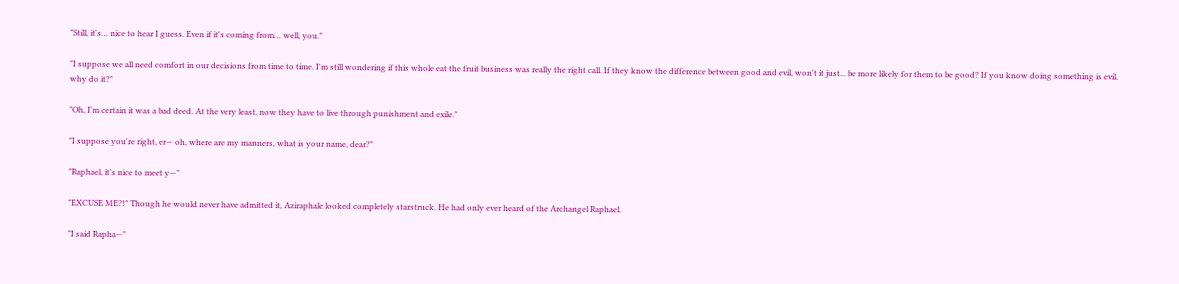"Still, it's… nice to hear I guess. Even if it's coming from… well, you."

"I suppose we all need comfort in our decisions from time to time. I'm still wondering if this whole eat the fruit business was really the right call. If they know the difference between good and evil, won't it just... be more likely for them to be good? If you know doing something is evil, why do it?"

"Oh, I'm certain it was a bad deed. At the very least, now they have to live through punishment and exile."

"I suppose you're right, er— oh, where are my manners, what is your name, dear?"

"Raphael, it's nice to meet y—"

"EXCUSE ME?!" Though he would never have admitted it, Aziraphale looked completely starstruck. He had only ever heard of the Archangel Raphael.

"I said Rapha—"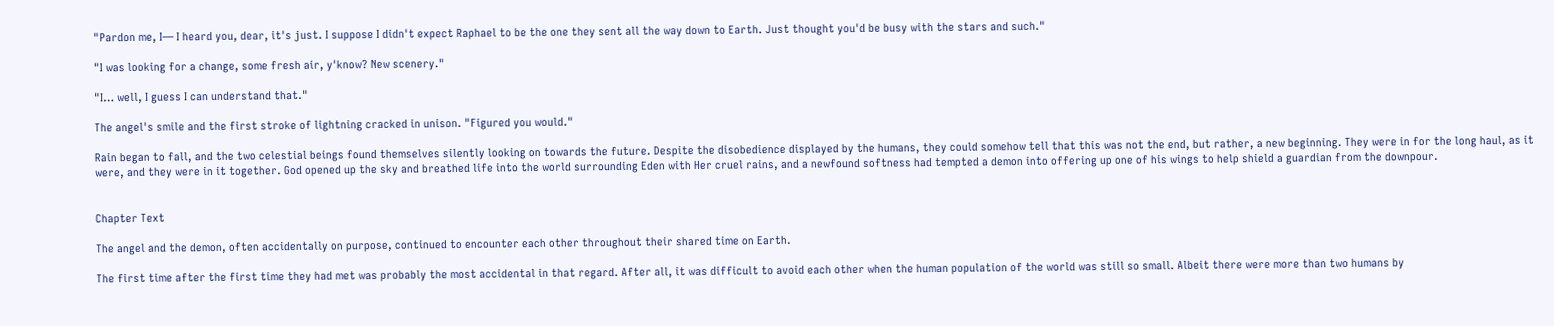"Pardon me, I— I heard you, dear, it's just. I suppose I didn't expect Raphael to be the one they sent all the way down to Earth. Just thought you'd be busy with the stars and such."

"I was looking for a change, some fresh air, y'know? New scenery."

"I… well, I guess I can understand that."

The angel's smile and the first stroke of lightning cracked in unison. "Figured you would."

Rain began to fall, and the two celestial beings found themselves silently looking on towards the future. Despite the disobedience displayed by the humans, they could somehow tell that this was not the end, but rather, a new beginning. They were in for the long haul, as it were, and they were in it together. God opened up the sky and breathed life into the world surrounding Eden with Her cruel rains, and a newfound softness had tempted a demon into offering up one of his wings to help shield a guardian from the downpour.


Chapter Text

The angel and the demon, often accidentally on purpose, continued to encounter each other throughout their shared time on Earth.

The first time after the first time they had met was probably the most accidental in that regard. After all, it was difficult to avoid each other when the human population of the world was still so small. Albeit there were more than two humans by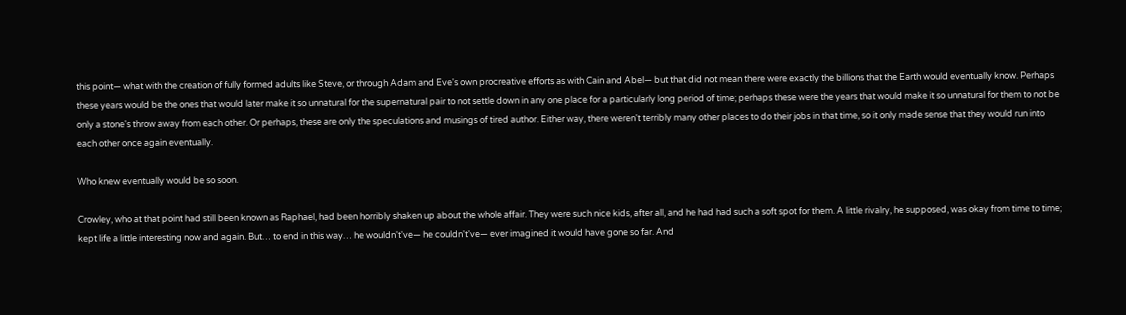this point— what with the creation of fully formed adults like Steve, or through Adam and Eve's own procreative efforts as with Cain and Abel— but that did not mean there were exactly the billions that the Earth would eventually know. Perhaps these years would be the ones that would later make it so unnatural for the supernatural pair to not settle down in any one place for a particularly long period of time; perhaps these were the years that would make it so unnatural for them to not be only a stone's throw away from each other. Or perhaps, these are only the speculations and musings of tired author. Either way, there weren't terribly many other places to do their jobs in that time, so it only made sense that they would run into each other once again eventually.

Who knew eventually would be so soon.

Crowley, who at that point had still been known as Raphael, had been horribly shaken up about the whole affair. They were such nice kids, after all, and he had had such a soft spot for them. A little rivalry, he supposed, was okay from time to time; kept life a little interesting now and again. But… to end in this way… he wouldn't've— he couldn't've— ever imagined it would have gone so far. And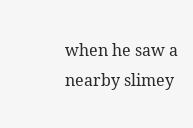when he saw a nearby slimey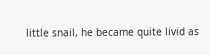little snail, he became quite livid as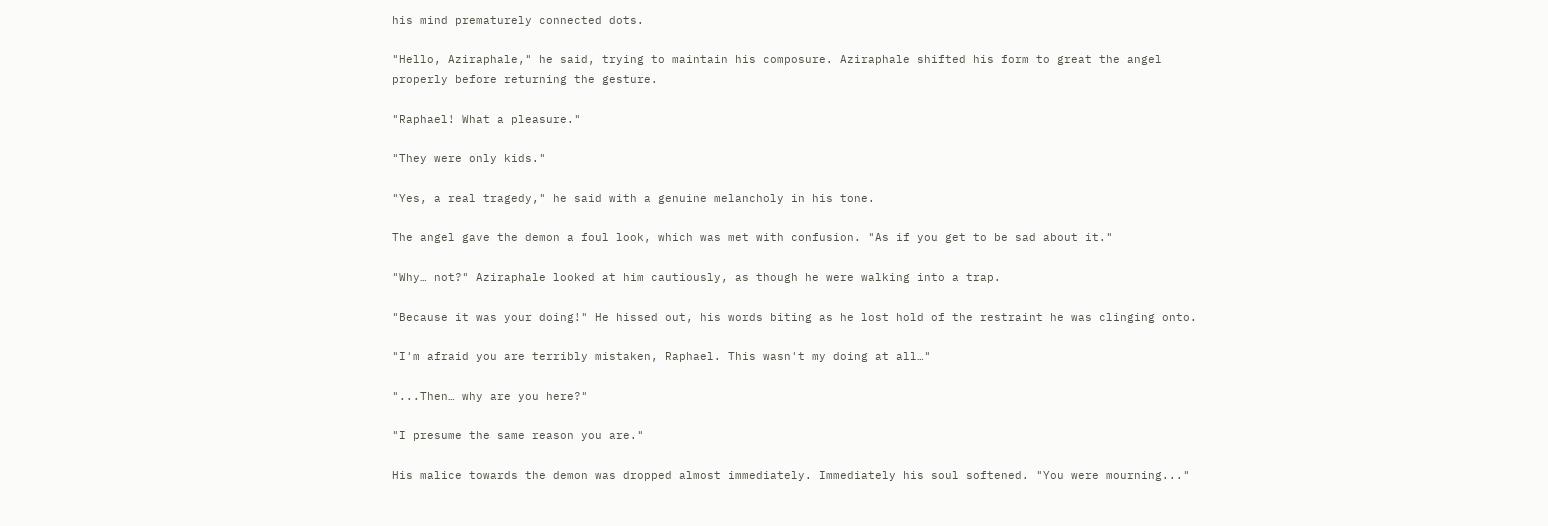his mind prematurely connected dots.

"Hello, Aziraphale," he said, trying to maintain his composure. Aziraphale shifted his form to great the angel properly before returning the gesture.

"Raphael! What a pleasure."

"They were only kids."

"Yes, a real tragedy," he said with a genuine melancholy in his tone.

The angel gave the demon a foul look, which was met with confusion. "As if you get to be sad about it."

"Why… not?" Aziraphale looked at him cautiously, as though he were walking into a trap.

"Because it was your doing!" He hissed out, his words biting as he lost hold of the restraint he was clinging onto.

"I'm afraid you are terribly mistaken, Raphael. This wasn't my doing at all…"

"...Then… why are you here?"

"I presume the same reason you are."

His malice towards the demon was dropped almost immediately. Immediately his soul softened. "You were mourning..."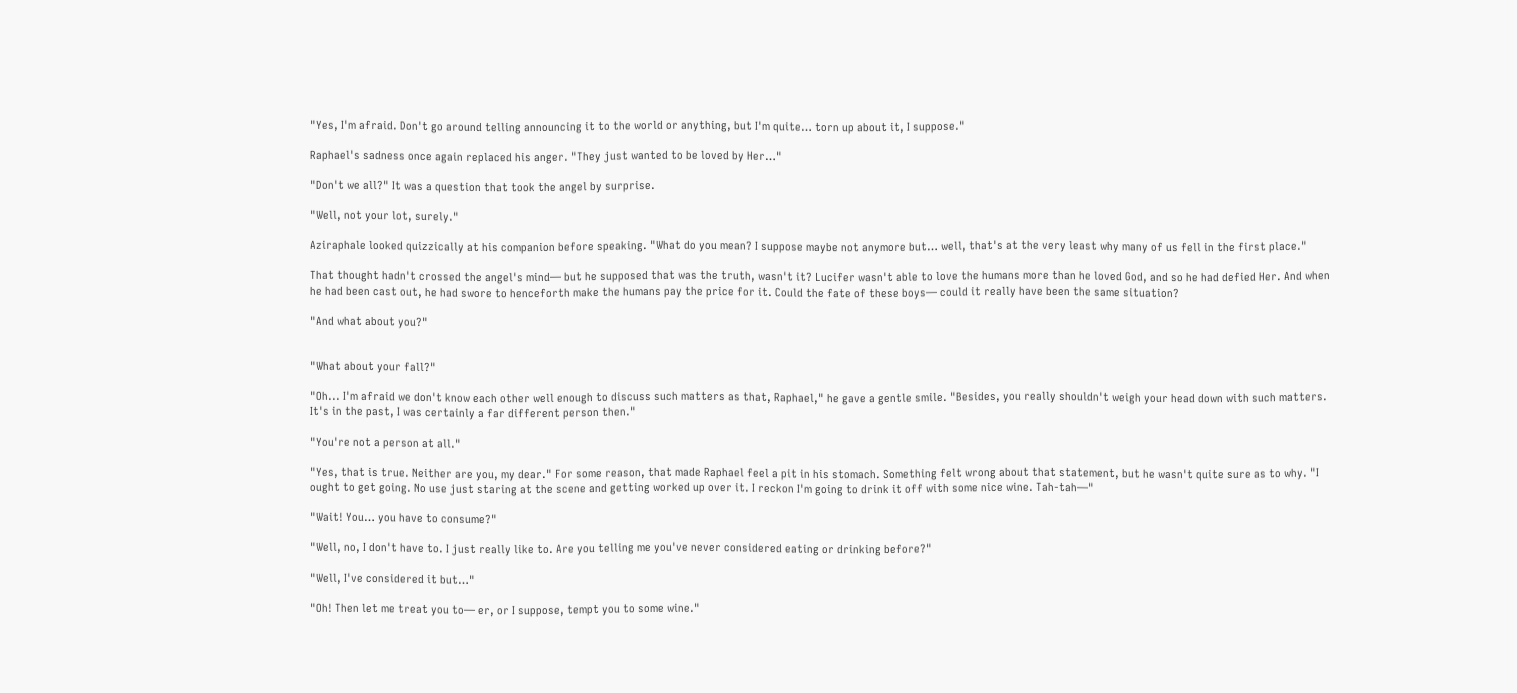"Yes, I'm afraid. Don't go around telling announcing it to the world or anything, but I'm quite… torn up about it, I suppose."

Raphael's sadness once again replaced his anger. "They just wanted to be loved by Her…"

"Don't we all?" It was a question that took the angel by surprise.

"Well, not your lot, surely."

Aziraphale looked quizzically at his companion before speaking. "What do you mean? I suppose maybe not anymore but… well, that's at the very least why many of us fell in the first place."

That thought hadn't crossed the angel's mind— but he supposed that was the truth, wasn't it? Lucifer wasn't able to love the humans more than he loved God, and so he had defied Her. And when he had been cast out, he had swore to henceforth make the humans pay the price for it. Could the fate of these boys— could it really have been the same situation?

"And what about you?"


"What about your fall?"

"Oh... I'm afraid we don't know each other well enough to discuss such matters as that, Raphael," he gave a gentle smile. "Besides, you really shouldn't weigh your head down with such matters. It's in the past, I was certainly a far different person then."

"You're not a person at all."

"Yes, that is true. Neither are you, my dear." For some reason, that made Raphael feel a pit in his stomach. Something felt wrong about that statement, but he wasn't quite sure as to why. "I ought to get going. No use just staring at the scene and getting worked up over it. I reckon I'm going to drink it off with some nice wine. Tah-tah—"

"Wait! You… you have to consume?"

"Well, no, I don't have to. I just really like to. Are you telling me you've never considered eating or drinking before?"

"Well, I've considered it but…"

"Oh! Then let me treat you to— er, or I suppose, tempt you to some wine."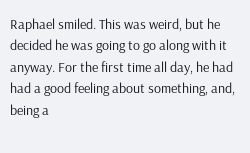Raphael smiled. This was weird, but he decided he was going to go along with it anyway. For the first time all day, he had had a good feeling about something, and, being a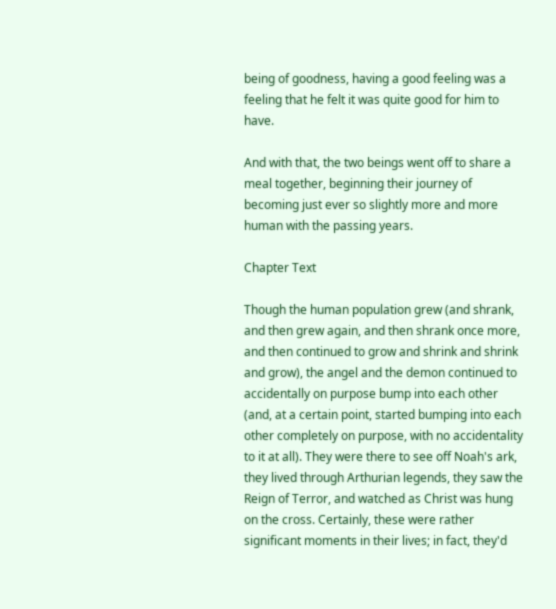being of goodness, having a good feeling was a feeling that he felt it was quite good for him to have.

And with that, the two beings went off to share a meal together, beginning their journey of becoming just ever so slightly more and more human with the passing years.

Chapter Text

Though the human population grew (and shrank, and then grew again, and then shrank once more, and then continued to grow and shrink and shrink and grow), the angel and the demon continued to accidentally on purpose bump into each other (and, at a certain point, started bumping into each other completely on purpose, with no accidentality to it at all). They were there to see off Noah's ark, they lived through Arthurian legends, they saw the Reign of Terror, and watched as Christ was hung on the cross. Certainly, these were rather significant moments in their lives; in fact, they'd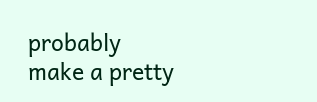probably make a pretty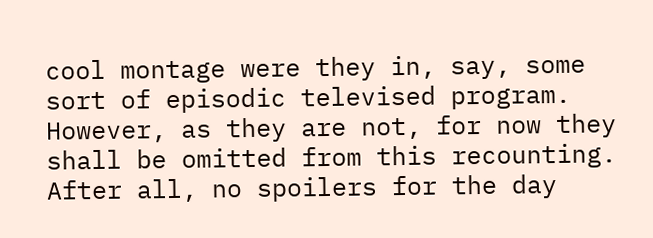cool montage were they in, say, some sort of episodic televised program. However, as they are not, for now they shall be omitted from this recounting. After all, no spoilers for the day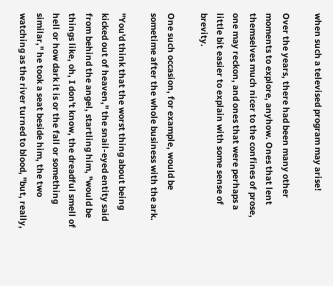when such a televised program may arise!

Over the years, there had been many other moments to explore, anyhow. Ones that lent themselves much nicer to the confines of prose, one may reckon, and ones that were perhaps a little bit easier to explain with some sense of brevity.

One such occasion, for example, would be sometime after the whole business with the ark.

"You'd think that the worst thing about being kicked out of heaven," the snail-eyed entity said from behind the angel, startling him, "would be things like, oh, I don't know, the dreadful smell of hell or how dark it is or the fall or something similar," he took a seat beside him, the two watching as the river turned to blood, "but, really,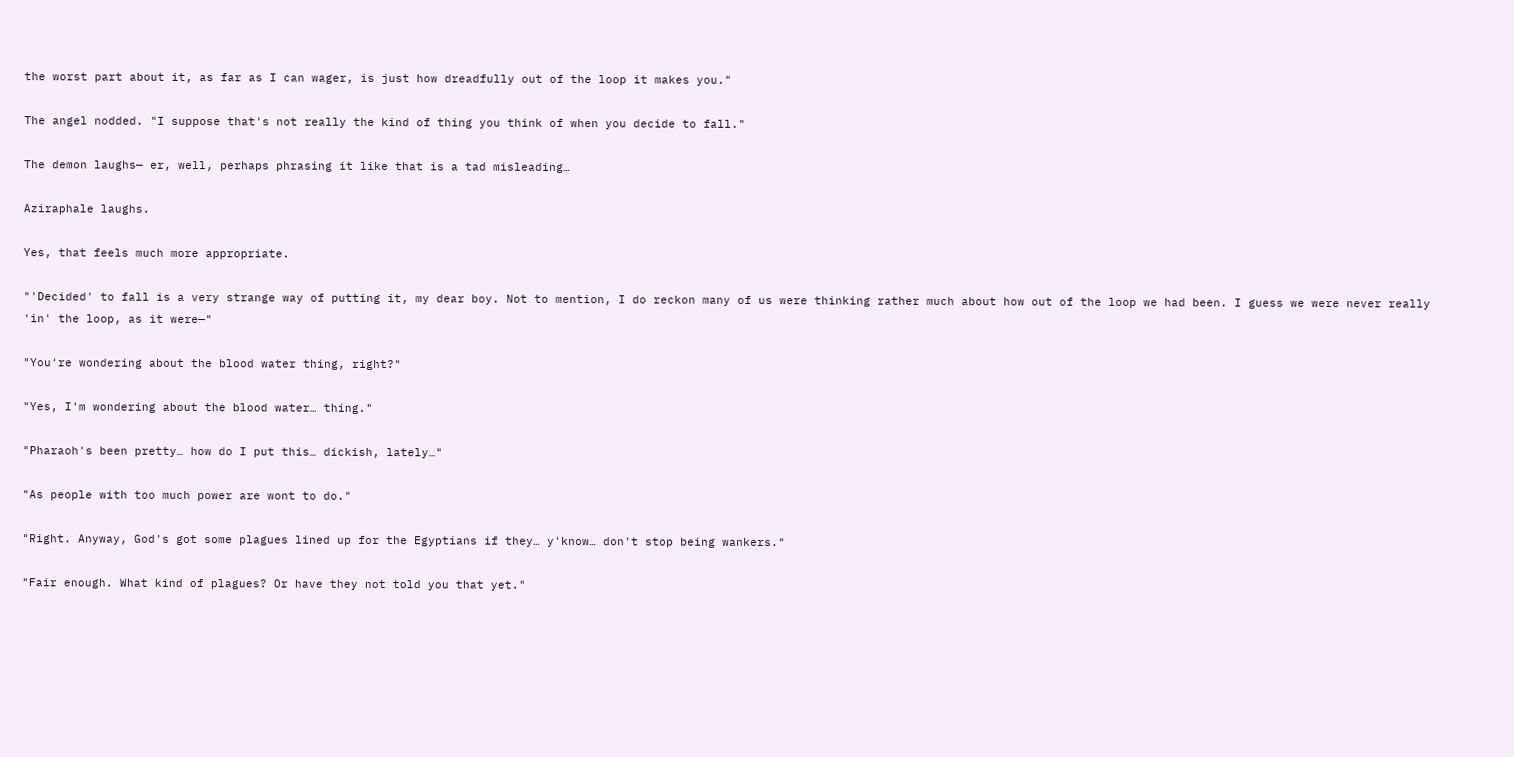the worst part about it, as far as I can wager, is just how dreadfully out of the loop it makes you."

The angel nodded. "I suppose that's not really the kind of thing you think of when you decide to fall."

The demon laughs— er, well, perhaps phrasing it like that is a tad misleading…

Aziraphale laughs.

Yes, that feels much more appropriate.

"'Decided' to fall is a very strange way of putting it, my dear boy. Not to mention, I do reckon many of us were thinking rather much about how out of the loop we had been. I guess we were never really 'in' the loop, as it were—"

"You're wondering about the blood water thing, right?"

"Yes, I'm wondering about the blood water… thing."

"Pharaoh's been pretty… how do I put this… dickish, lately…"

"As people with too much power are wont to do."

"Right. Anyway, God's got some plagues lined up for the Egyptians if they… y'know… don't stop being wankers."

"Fair enough. What kind of plagues? Or have they not told you that yet."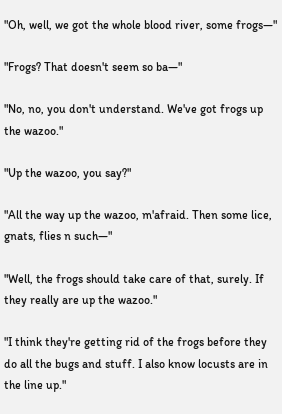"Oh, well, we got the whole blood river, some frogs—"

"Frogs? That doesn't seem so ba—"

"No, no, you don't understand. We've got frogs up the wazoo."

"Up the wazoo, you say?"

"All the way up the wazoo, m'afraid. Then some lice, gnats, flies n such—"

"Well, the frogs should take care of that, surely. If they really are up the wazoo."

"I think they're getting rid of the frogs before they do all the bugs and stuff. I also know locusts are in the line up."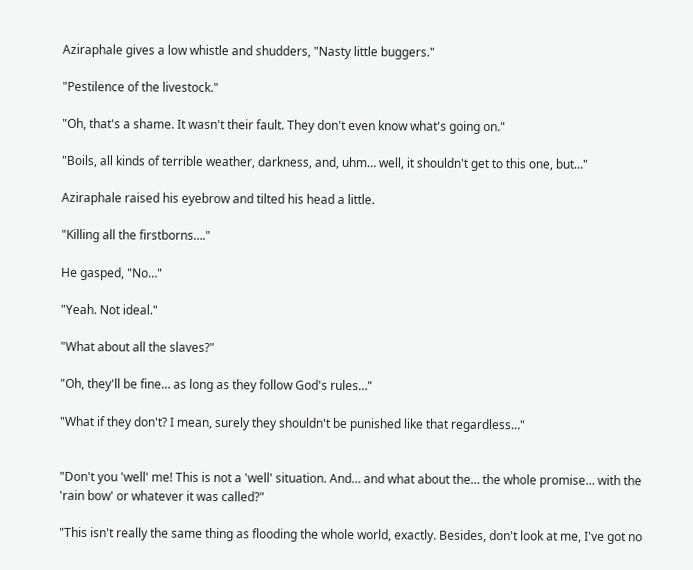Aziraphale gives a low whistle and shudders, "Nasty little buggers."

"Pestilence of the livestock."

"Oh, that's a shame. It wasn't their fault. They don't even know what's going on."

"Boils, all kinds of terrible weather, darkness, and, uhm… well, it shouldn't get to this one, but…"

Aziraphale raised his eyebrow and tilted his head a little.

"Killing all the firstborns…."

He gasped, "No…"

"Yeah. Not ideal."

"What about all the slaves?"

"Oh, they'll be fine… as long as they follow God's rules…"

"What if they don't? I mean, surely they shouldn't be punished like that regardless…"


"Don't you 'well' me! This is not a 'well' situation. And… and what about the… the whole promise… with the 'rain bow' or whatever it was called?"

"This isn't really the same thing as flooding the whole world, exactly. Besides, don't look at me, I've got no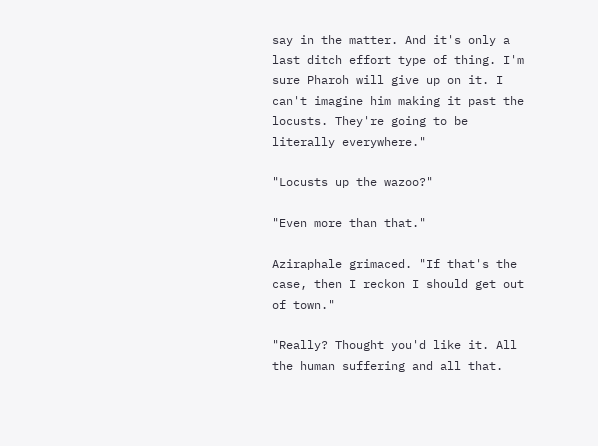say in the matter. And it's only a last ditch effort type of thing. I'm sure Pharoh will give up on it. I can't imagine him making it past the locusts. They're going to be literally everywhere."

"Locusts up the wazoo?"

"Even more than that."

Aziraphale grimaced. "If that's the case, then I reckon I should get out of town."

"Really? Thought you'd like it. All the human suffering and all that.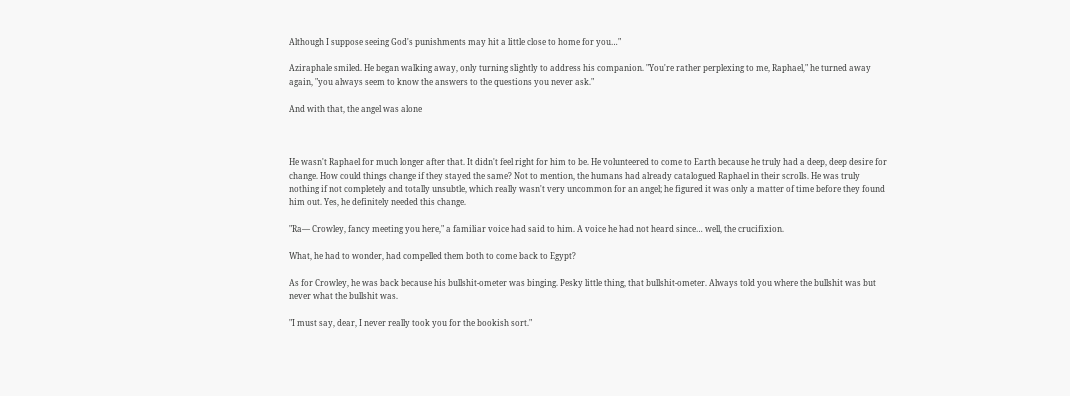Although I suppose seeing God's punishments may hit a little close to home for you…"

Aziraphale smiled. He began walking away, only turning slightly to address his companion. "You're rather perplexing to me, Raphael," he turned away again, "you always seem to know the answers to the questions you never ask."

And with that, the angel was alone



He wasn't Raphael for much longer after that. It didn't feel right for him to be. He volunteered to come to Earth because he truly had a deep, deep desire for change. How could things change if they stayed the same? Not to mention, the humans had already catalogued Raphael in their scrolls. He was truly nothing if not completely and totally unsubtle, which really wasn't very uncommon for an angel; he figured it was only a matter of time before they found him out. Yes, he definitely needed this change.

"Ra— Crowley, fancy meeting you here," a familiar voice had said to him. A voice he had not heard since… well, the crucifixion.

What, he had to wonder, had compelled them both to come back to Egypt?

As for Crowley, he was back because his bullshit-ometer was binging. Pesky little thing, that bullshit-ometer. Always told you where the bullshit was but never what the bullshit was.

"I must say, dear, I never really took you for the bookish sort."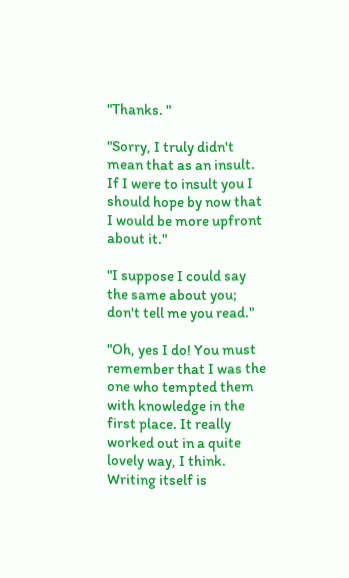"Thanks. "

"Sorry, I truly didn't mean that as an insult. If I were to insult you I should hope by now that I would be more upfront about it."

"I suppose I could say the same about you; don't tell me you read."

"Oh, yes I do! You must remember that I was the one who tempted them with knowledge in the first place. It really worked out in a quite lovely way, I think. Writing itself is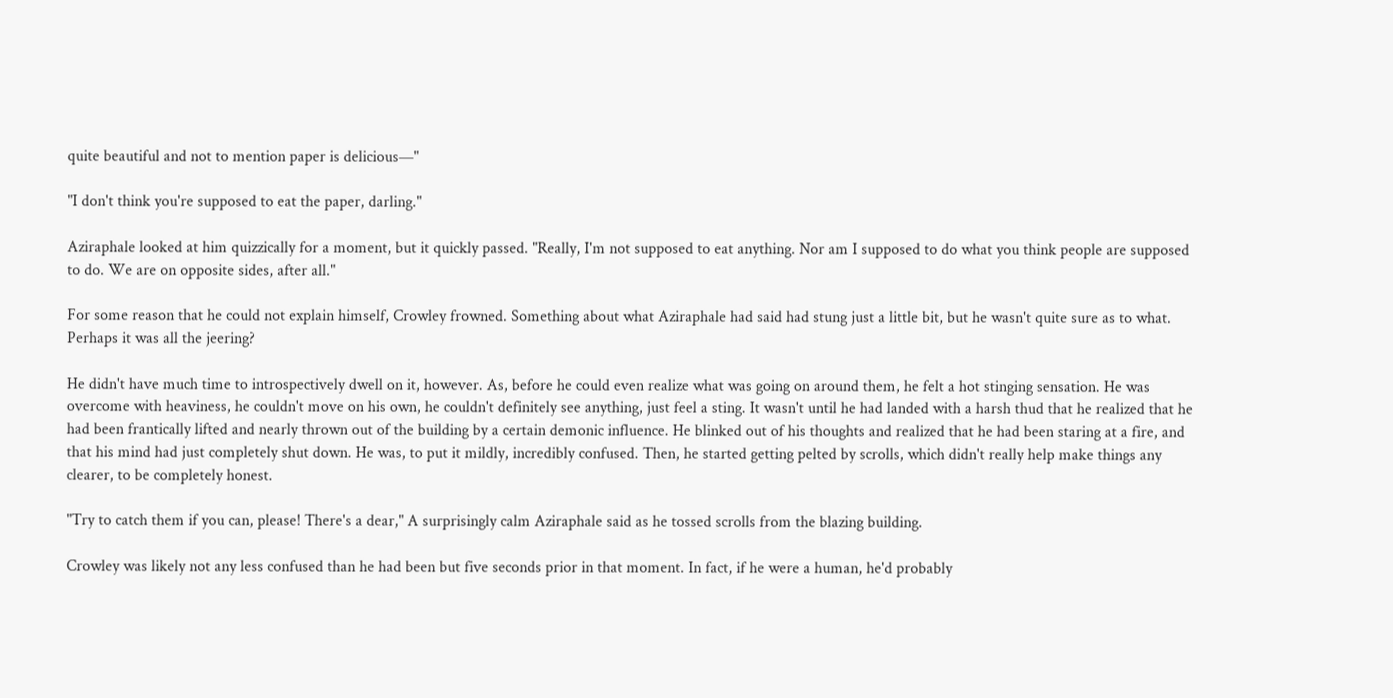quite beautiful and not to mention paper is delicious—"

"I don't think you're supposed to eat the paper, darling."

Aziraphale looked at him quizzically for a moment, but it quickly passed. "Really, I'm not supposed to eat anything. Nor am I supposed to do what you think people are supposed to do. We are on opposite sides, after all."

For some reason that he could not explain himself, Crowley frowned. Something about what Aziraphale had said had stung just a little bit, but he wasn't quite sure as to what. Perhaps it was all the jeering?

He didn't have much time to introspectively dwell on it, however. As, before he could even realize what was going on around them, he felt a hot stinging sensation. He was overcome with heaviness, he couldn't move on his own, he couldn't definitely see anything, just feel a sting. It wasn't until he had landed with a harsh thud that he realized that he had been frantically lifted and nearly thrown out of the building by a certain demonic influence. He blinked out of his thoughts and realized that he had been staring at a fire, and that his mind had just completely shut down. He was, to put it mildly, incredibly confused. Then, he started getting pelted by scrolls, which didn't really help make things any clearer, to be completely honest.

"Try to catch them if you can, please! There's a dear," A surprisingly calm Aziraphale said as he tossed scrolls from the blazing building.

Crowley was likely not any less confused than he had been but five seconds prior in that moment. In fact, if he were a human, he'd probably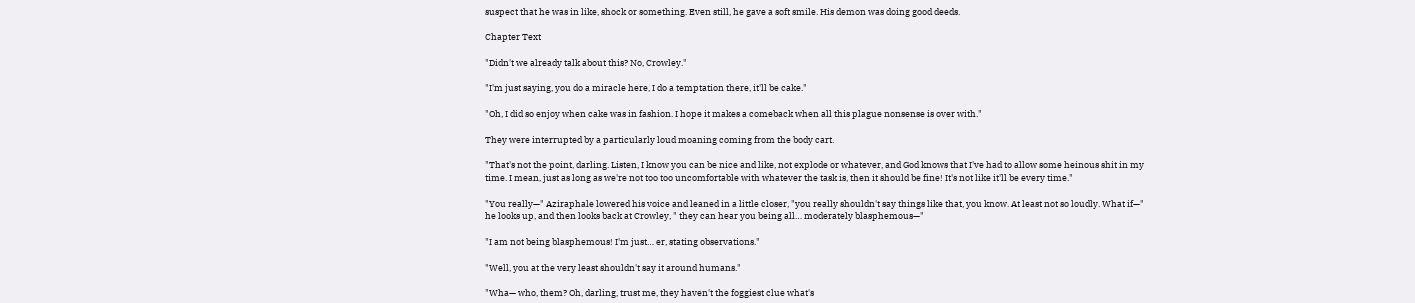suspect that he was in like, shock or something. Even still, he gave a soft smile. His demon was doing good deeds.

Chapter Text

"Didn't we already talk about this? No, Crowley."

"I'm just saying, you do a miracle here, I do a temptation there, it'll be cake."

"Oh, I did so enjoy when cake was in fashion. I hope it makes a comeback when all this plague nonsense is over with."

They were interrupted by a particularly loud moaning coming from the body cart.

"That's not the point, darling. Listen, I know you can be nice and like, not explode or whatever, and God knows that I've had to allow some heinous shit in my time. I mean, just as long as we're not too too uncomfortable with whatever the task is, then it should be fine! It's not like it'll be every time."

"You really—" Aziraphale lowered his voice and leaned in a little closer, "you really shouldn't say things like that, you know. At least not so loudly. What if—" he looks up, and then looks back at Crowley, " they can hear you being all… moderately blasphemous—"

"I am not being blasphemous! I'm just… er, stating observations."

"Well, you at the very least shouldn't say it around humans."

"Wha— who, them? Oh, darling, trust me, they haven't the foggiest clue what's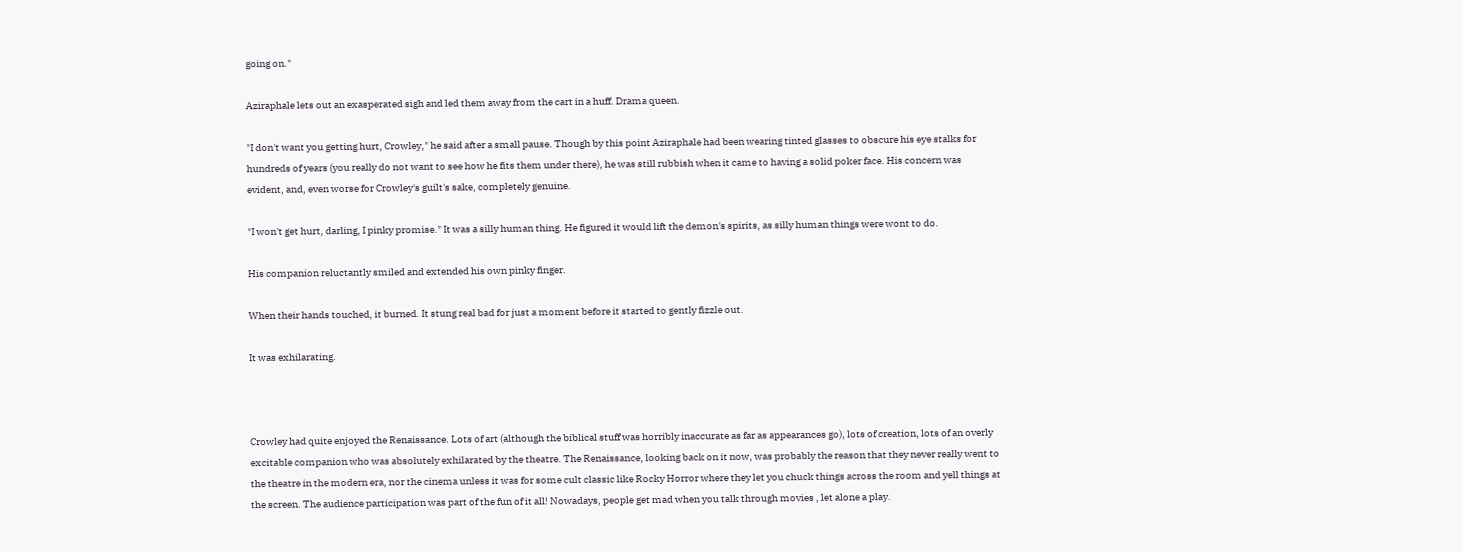going on."

Aziraphale lets out an exasperated sigh and led them away from the cart in a huff. Drama queen.

"I don't want you getting hurt, Crowley," he said after a small pause. Though by this point Aziraphale had been wearing tinted glasses to obscure his eye stalks for hundreds of years (you really do not want to see how he fits them under there), he was still rubbish when it came to having a solid poker face. His concern was evident, and, even worse for Crowley's guilt's sake, completely genuine.

"I won't get hurt, darling, I pinky promise." It was a silly human thing. He figured it would lift the demon's spirits, as silly human things were wont to do.

His companion reluctantly smiled and extended his own pinky finger.

When their hands touched, it burned. It stung real bad for just a moment before it started to gently fizzle out.

It was exhilarating.



Crowley had quite enjoyed the Renaissance. Lots of art (although the biblical stuff was horribly inaccurate as far as appearances go), lots of creation, lots of an overly excitable companion who was absolutely exhilarated by the theatre. The Renaissance, looking back on it now, was probably the reason that they never really went to the theatre in the modern era, nor the cinema unless it was for some cult classic like Rocky Horror where they let you chuck things across the room and yell things at the screen. The audience participation was part of the fun of it all! Nowadays, people get mad when you talk through movies , let alone a play.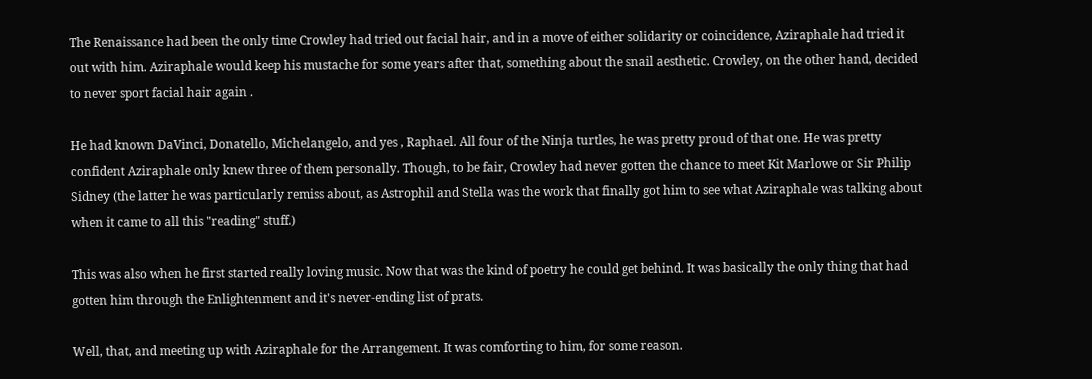The Renaissance had been the only time Crowley had tried out facial hair, and in a move of either solidarity or coincidence, Aziraphale had tried it out with him. Aziraphale would keep his mustache for some years after that, something about the snail aesthetic. Crowley, on the other hand, decided to never sport facial hair again .

He had known DaVinci, Donatello, Michelangelo, and yes , Raphael. All four of the Ninja turtles, he was pretty proud of that one. He was pretty confident Aziraphale only knew three of them personally. Though, to be fair, Crowley had never gotten the chance to meet Kit Marlowe or Sir Philip Sidney (the latter he was particularly remiss about, as Astrophil and Stella was the work that finally got him to see what Aziraphale was talking about when it came to all this "reading" stuff.)

This was also when he first started really loving music. Now that was the kind of poetry he could get behind. It was basically the only thing that had gotten him through the Enlightenment and it's never-ending list of prats.

Well, that, and meeting up with Aziraphale for the Arrangement. It was comforting to him, for some reason.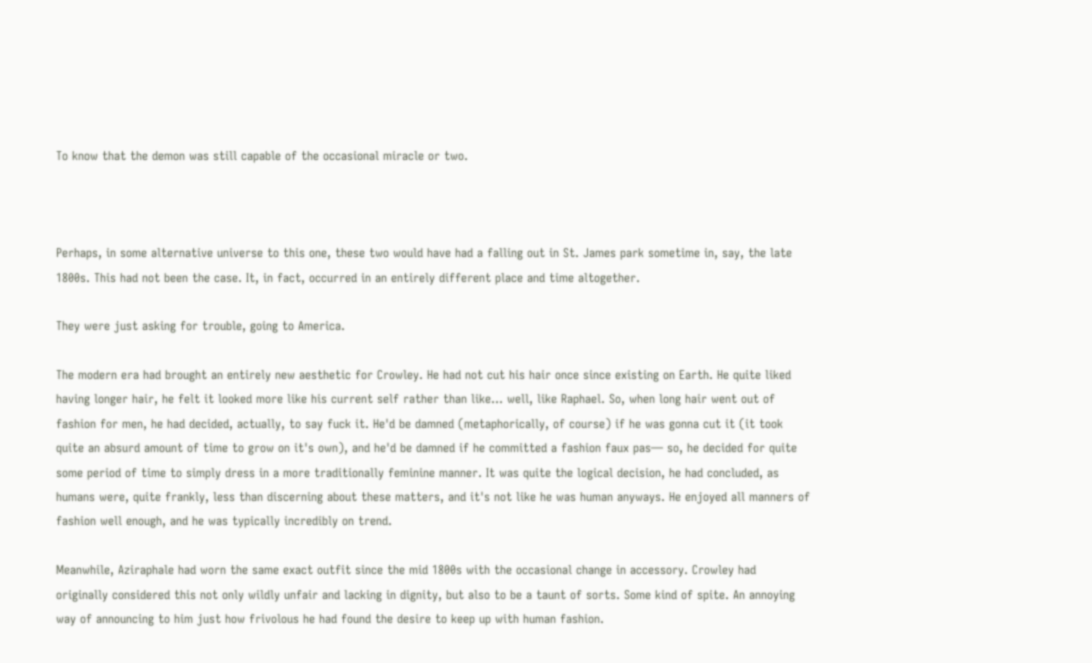To know that the demon was still capable of the occasional miracle or two.



Perhaps, in some alternative universe to this one, these two would have had a falling out in St. James park sometime in, say, the late 1800s. This had not been the case. It, in fact, occurred in an entirely different place and time altogether.

They were just asking for trouble, going to America.

The modern era had brought an entirely new aesthetic for Crowley. He had not cut his hair once since existing on Earth. He quite liked having longer hair, he felt it looked more like his current self rather than like… well, like Raphael. So, when long hair went out of fashion for men, he had decided, actually, to say fuck it. He'd be damned (metaphorically, of course) if he was gonna cut it (it took quite an absurd amount of time to grow on it's own), and he'd be damned if he committed a fashion faux pas— so, he decided for quite some period of time to simply dress in a more traditionally feminine manner. It was quite the logical decision, he had concluded, as humans were, quite frankly, less than discerning about these matters, and it's not like he was human anyways. He enjoyed all manners of fashion well enough, and he was typically incredibly on trend.

Meanwhile, Aziraphale had worn the same exact outfit since the mid 1800s with the occasional change in accessory. Crowley had originally considered this not only wildly unfair and lacking in dignity, but also to be a taunt of sorts. Some kind of spite. An annoying way of announcing to him just how frivolous he had found the desire to keep up with human fashion.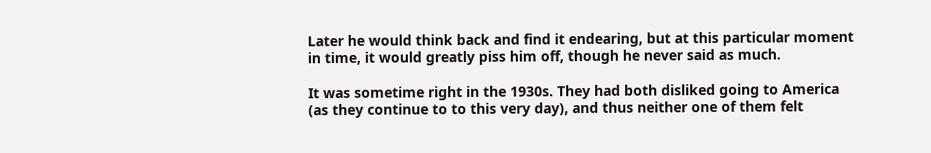Later he would think back and find it endearing, but at this particular moment in time, it would greatly piss him off, though he never said as much.

It was sometime right in the 1930s. They had both disliked going to America (as they continue to to this very day), and thus neither one of them felt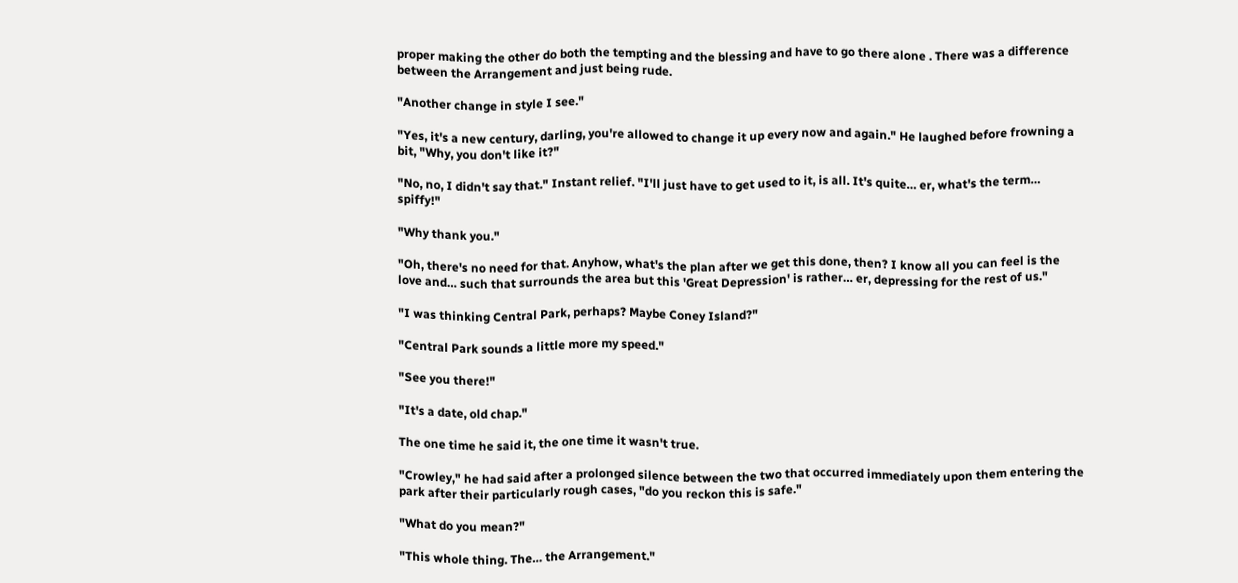proper making the other do both the tempting and the blessing and have to go there alone . There was a difference between the Arrangement and just being rude.

"Another change in style I see."

"Yes, it's a new century, darling, you're allowed to change it up every now and again." He laughed before frowning a bit, "Why, you don't like it?"

"No, no, I didn't say that." Instant relief. "I'll just have to get used to it, is all. It's quite… er, what's the term… spiffy!"

"Why thank you."

"Oh, there's no need for that. Anyhow, what's the plan after we get this done, then? I know all you can feel is the love and… such that surrounds the area but this 'Great Depression' is rather… er, depressing for the rest of us."

"I was thinking Central Park, perhaps? Maybe Coney Island?"

"Central Park sounds a little more my speed."

"See you there!"

"It's a date, old chap."

The one time he said it, the one time it wasn't true.

"Crowley," he had said after a prolonged silence between the two that occurred immediately upon them entering the park after their particularly rough cases, "do you reckon this is safe."

"What do you mean?"

"This whole thing. The… the Arrangement."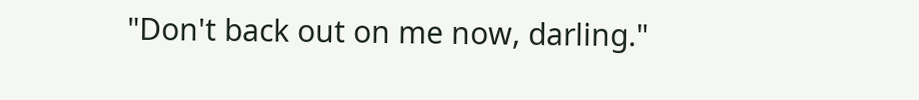"Don't back out on me now, darling."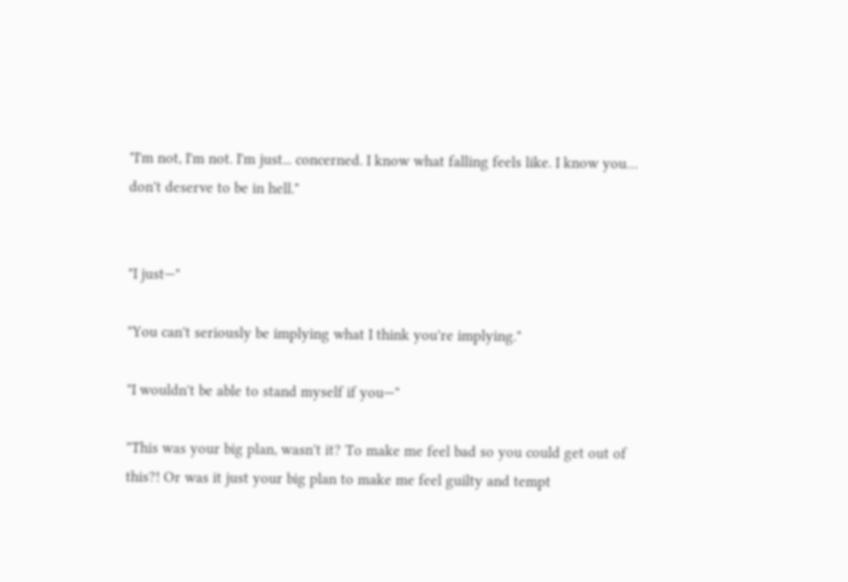"I'm not, I'm not. I'm just... concerned. I know what falling feels like. I know you… don't deserve to be in hell."


"I just—"

"You can't seriously be implying what I think you're implying."

"I wouldn't be able to stand myself if you—"

"This was your big plan, wasn't it? To make me feel bad so you could get out of this?! Or was it just your big plan to make me feel guilty and tempt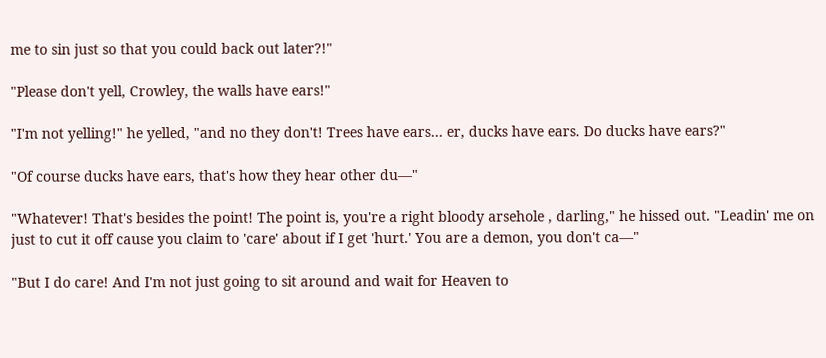me to sin just so that you could back out later?!"

"Please don't yell, Crowley, the walls have ears!"

"I'm not yelling!" he yelled, "and no they don't! Trees have ears… er, ducks have ears. Do ducks have ears?"

"Of course ducks have ears, that's how they hear other du—"

"Whatever! That's besides the point! The point is, you're a right bloody arsehole , darling," he hissed out. "Leadin' me on just to cut it off cause you claim to 'care' about if I get 'hurt.' You are a demon, you don't ca—"

"But I do care! And I'm not just going to sit around and wait for Heaven to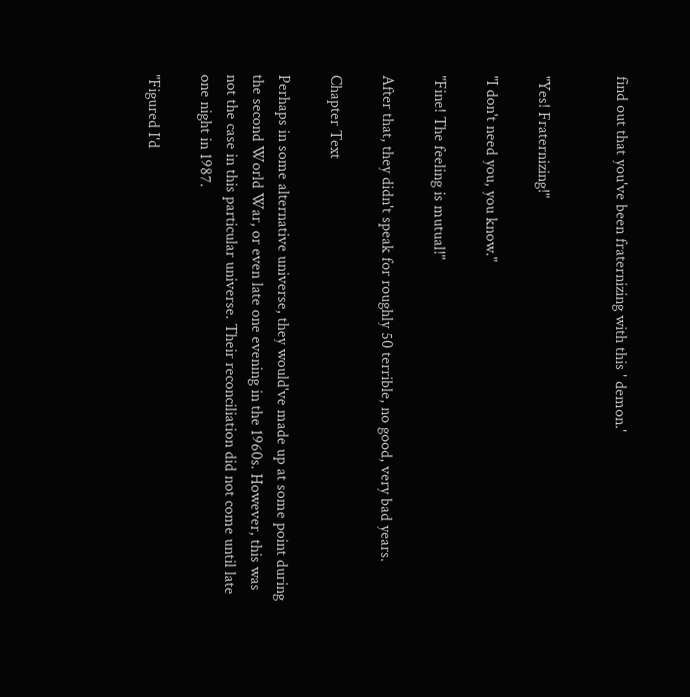find out that you've been fraternizing with this ' demon.'


"Yes! Fraternizing!"

"I don't need you, you know."

"Fine! The feeling is mutual!"

After that, they didn't speak for roughly 50 terrible, no good, very bad years.

Chapter Text

Perhaps in some alternative universe, they would've made up at some point during the second World War, or even late one evening in the 1960s. However, this was not the case in this particular universe. Their reconciliation did not come until late one night in 1987.

"Figured I'd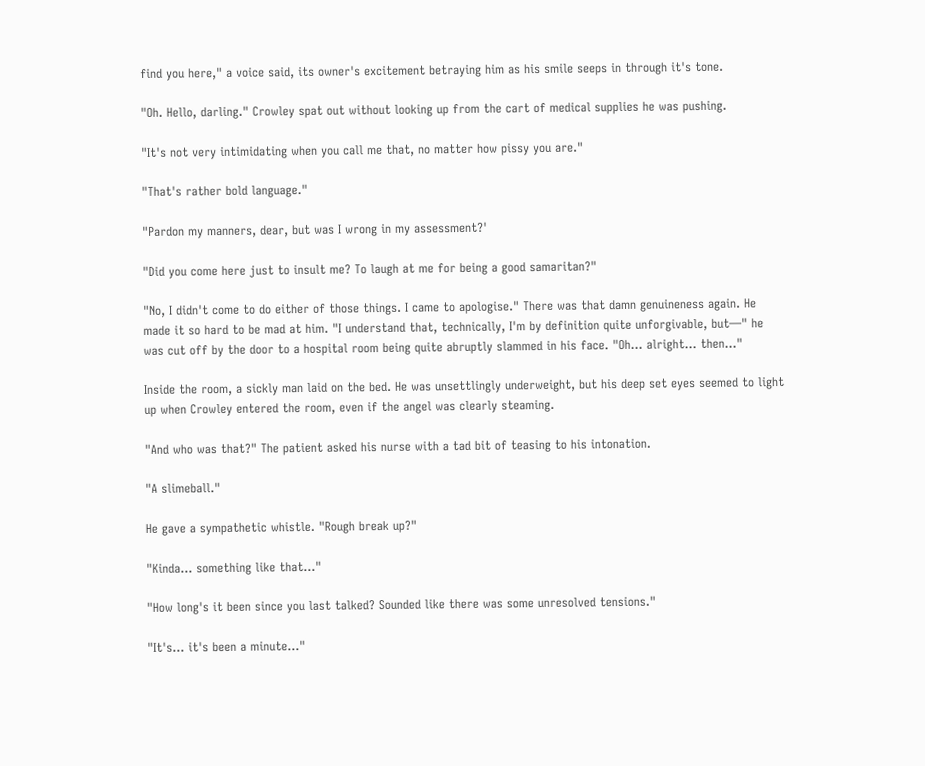find you here," a voice said, its owner's excitement betraying him as his smile seeps in through it's tone.

"Oh. Hello, darling." Crowley spat out without looking up from the cart of medical supplies he was pushing.

"It's not very intimidating when you call me that, no matter how pissy you are."

"That's rather bold language."

"Pardon my manners, dear, but was I wrong in my assessment?'

"Did you come here just to insult me? To laugh at me for being a good samaritan?"

"No, I didn't come to do either of those things. I came to apologise." There was that damn genuineness again. He made it so hard to be mad at him. "I understand that, technically, I'm by definition quite unforgivable, but—" he was cut off by the door to a hospital room being quite abruptly slammed in his face. "Oh… alright… then…"

Inside the room, a sickly man laid on the bed. He was unsettlingly underweight, but his deep set eyes seemed to light up when Crowley entered the room, even if the angel was clearly steaming.

"And who was that?" The patient asked his nurse with a tad bit of teasing to his intonation.

"A slimeball."

He gave a sympathetic whistle. "Rough break up?"

"Kinda… something like that..."

"How long's it been since you last talked? Sounded like there was some unresolved tensions."

"It's… it's been a minute…"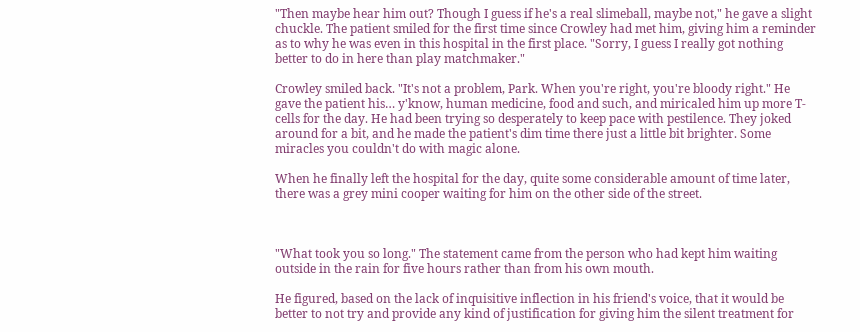"Then maybe hear him out? Though I guess if he's a real slimeball, maybe not," he gave a slight chuckle. The patient smiled for the first time since Crowley had met him, giving him a reminder as to why he was even in this hospital in the first place. "Sorry, I guess I really got nothing better to do in here than play matchmaker."

Crowley smiled back. "It's not a problem, Park. When you're right, you're bloody right." He gave the patient his… y'know, human medicine, food and such, and miricaled him up more T-cells for the day. He had been trying so desperately to keep pace with pestilence. They joked around for a bit, and he made the patient's dim time there just a little bit brighter. Some miracles you couldn't do with magic alone.

When he finally left the hospital for the day, quite some considerable amount of time later, there was a grey mini cooper waiting for him on the other side of the street.



"What took you so long." The statement came from the person who had kept him waiting outside in the rain for five hours rather than from his own mouth.

He figured, based on the lack of inquisitive inflection in his friend's voice, that it would be better to not try and provide any kind of justification for giving him the silent treatment for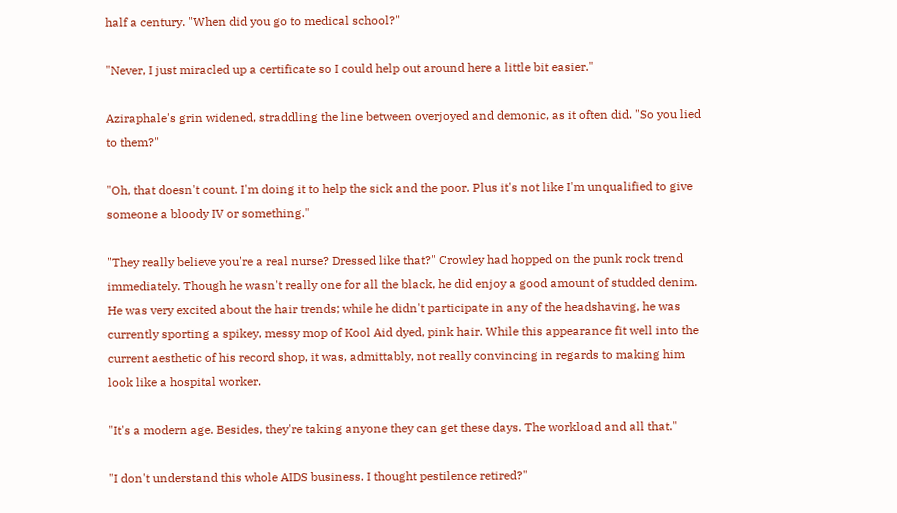half a century. "When did you go to medical school?"

"Never, I just miracled up a certificate so I could help out around here a little bit easier."

Aziraphale's grin widened, straddling the line between overjoyed and demonic, as it often did. "So you lied to them?"

"Oh, that doesn't count. I'm doing it to help the sick and the poor. Plus it's not like I'm unqualified to give someone a bloody IV or something."

"They really believe you're a real nurse? Dressed like that?" Crowley had hopped on the punk rock trend immediately. Though he wasn't really one for all the black, he did enjoy a good amount of studded denim. He was very excited about the hair trends; while he didn't participate in any of the headshaving, he was currently sporting a spikey, messy mop of Kool Aid dyed, pink hair. While this appearance fit well into the current aesthetic of his record shop, it was, admittably, not really convincing in regards to making him look like a hospital worker.

"It's a modern age. Besides, they're taking anyone they can get these days. The workload and all that."

"I don't understand this whole AIDS business. I thought pestilence retired?"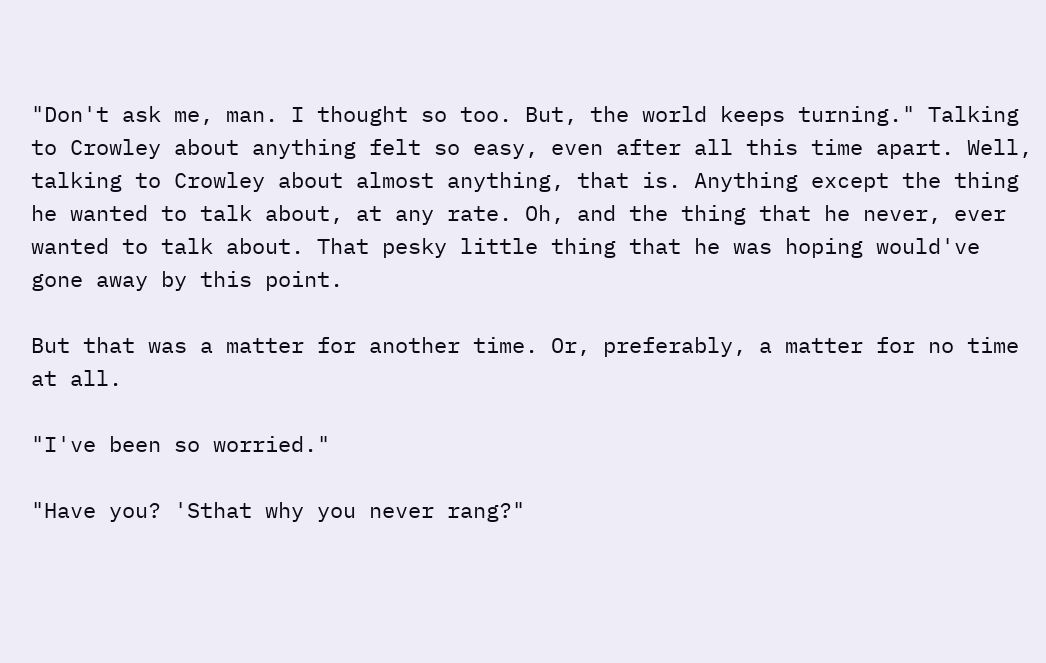"Don't ask me, man. I thought so too. But, the world keeps turning." Talking to Crowley about anything felt so easy, even after all this time apart. Well, talking to Crowley about almost anything, that is. Anything except the thing he wanted to talk about, at any rate. Oh, and the thing that he never, ever wanted to talk about. That pesky little thing that he was hoping would've gone away by this point.

But that was a matter for another time. Or, preferably, a matter for no time at all.

"I've been so worried."

"Have you? 'Sthat why you never rang?"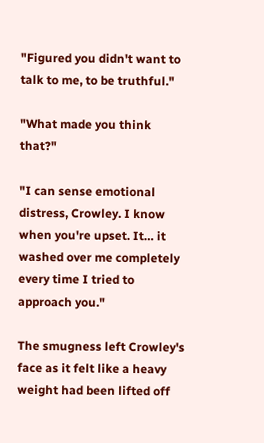"Figured you didn't want to talk to me, to be truthful."

"What made you think that?"

"I can sense emotional distress, Crowley. I know when you're upset. It… it washed over me completely every time I tried to approach you."

The smugness left Crowley's face as it felt like a heavy weight had been lifted off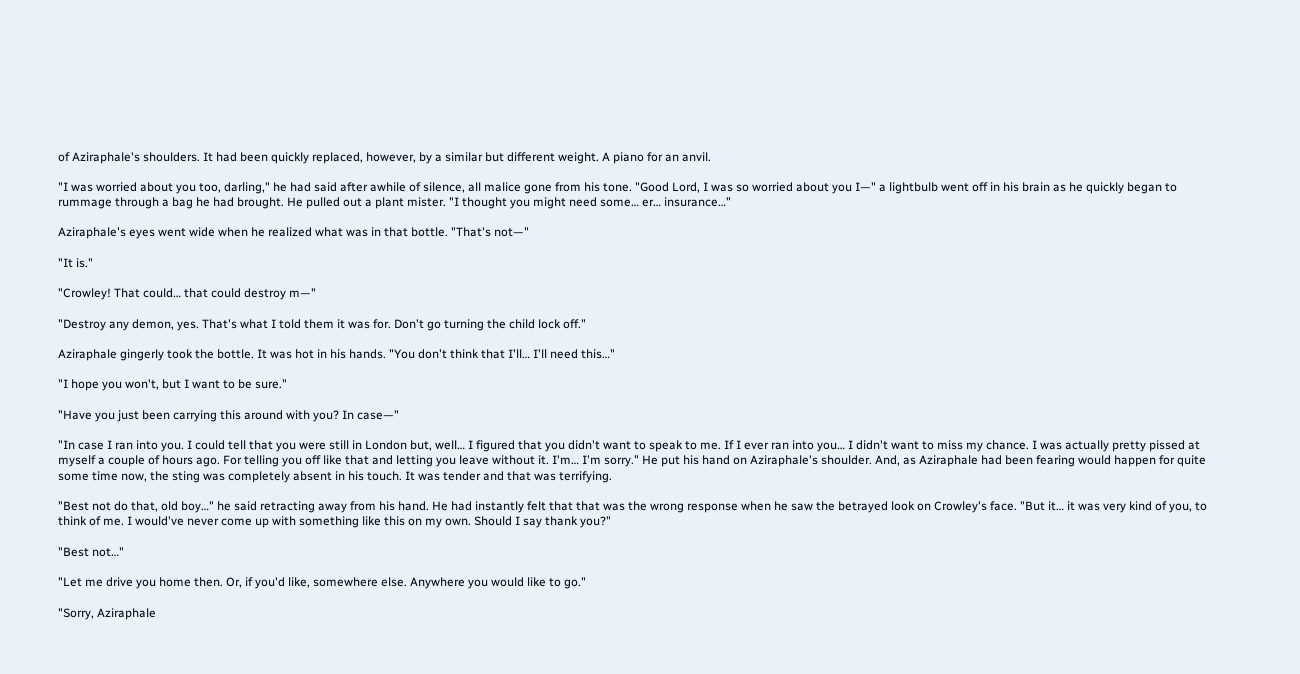of Aziraphale's shoulders. It had been quickly replaced, however, by a similar but different weight. A piano for an anvil.

"I was worried about you too, darling," he had said after awhile of silence, all malice gone from his tone. "Good Lord, I was so worried about you I—" a lightbulb went off in his brain as he quickly began to rummage through a bag he had brought. He pulled out a plant mister. "I thought you might need some… er… insurance…"

Aziraphale's eyes went wide when he realized what was in that bottle. "That's not—"

"It is."

"Crowley! That could… that could destroy m—"

"Destroy any demon, yes. That's what I told them it was for. Don't go turning the child lock off."

Aziraphale gingerly took the bottle. It was hot in his hands. "You don't think that I'll… I'll need this…"

"I hope you won't, but I want to be sure."

"Have you just been carrying this around with you? In case—"

"In case I ran into you. I could tell that you were still in London but, well… I figured that you didn't want to speak to me. If I ever ran into you… I didn't want to miss my chance. I was actually pretty pissed at myself a couple of hours ago. For telling you off like that and letting you leave without it. I'm… I'm sorry." He put his hand on Aziraphale's shoulder. And, as Aziraphale had been fearing would happen for quite some time now, the sting was completely absent in his touch. It was tender and that was terrifying.

"Best not do that, old boy…" he said retracting away from his hand. He had instantly felt that that was the wrong response when he saw the betrayed look on Crowley's face. "But it… it was very kind of you, to think of me. I would've never come up with something like this on my own. Should I say thank you?"

"Best not…"

"Let me drive you home then. Or, if you'd like, somewhere else. Anywhere you would like to go."

"Sorry, Aziraphale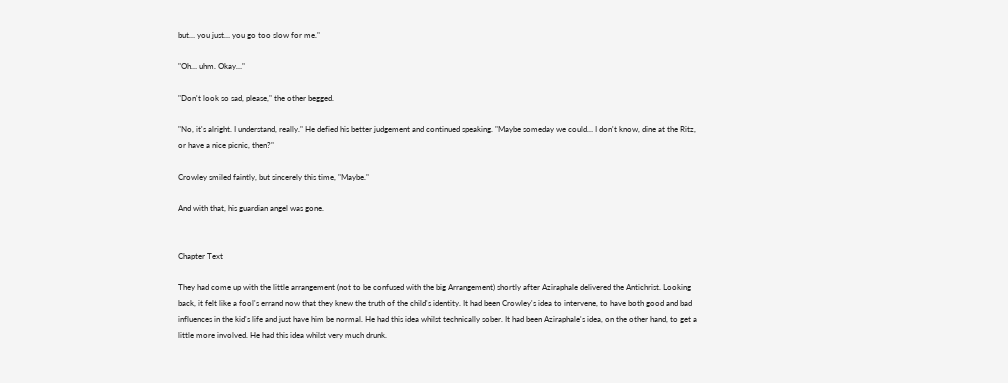but… you just… you go too slow for me."

"Oh… uhm. Okay…"

"Don't look so sad, please," the other begged.

"No, it's alright. I understand, really." He defied his better judgement and continued speaking. "Maybe someday we could… I don't know, dine at the Ritz, or have a nice picnic, then?"

Crowley smiled faintly, but sincerely this time, "Maybe."

And with that, his guardian angel was gone.


Chapter Text

They had come up with the little arrangement (not to be confused with the big Arrangement) shortly after Aziraphale delivered the Antichrist. Looking back, it felt like a fool's errand now that they knew the truth of the child's identity. It had been Crowley's idea to intervene, to have both good and bad influences in the kid's life and just have him be normal. He had this idea whilst technically sober. It had been Aziraphale's idea, on the other hand, to get a little more involved. He had this idea whilst very much drunk.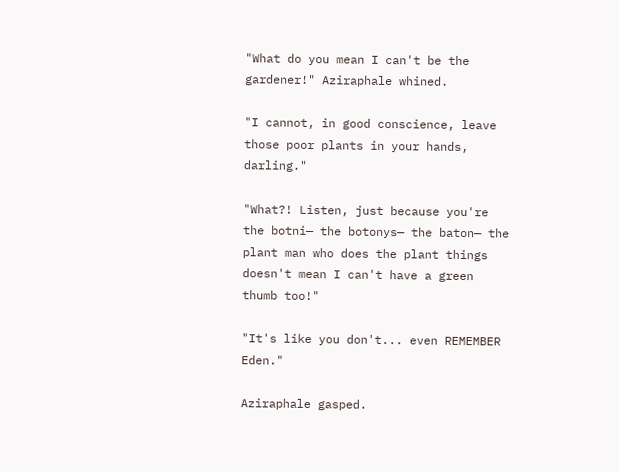"What do you mean I can't be the gardener!" Aziraphale whined.

"I cannot, in good conscience, leave those poor plants in your hands, darling."

"What?! Listen, just because you're the botni— the botonys— the baton— the plant man who does the plant things doesn't mean I can't have a green thumb too!"

"It's like you don't... even REMEMBER Eden."

Aziraphale gasped.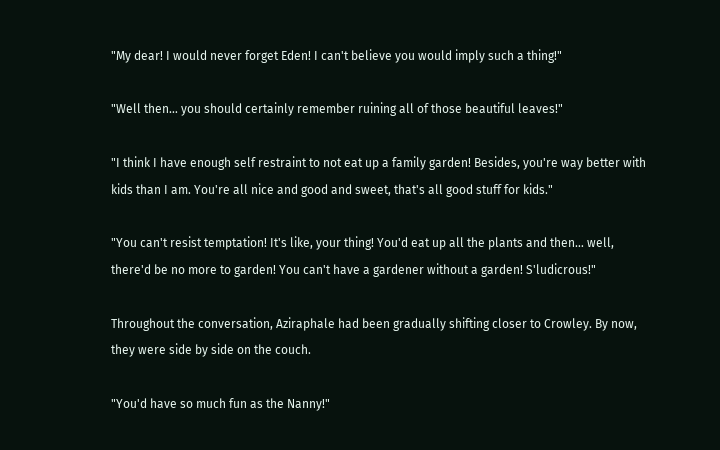"My dear! I would never forget Eden! I can't believe you would imply such a thing!"

"Well then… you should certainly remember ruining all of those beautiful leaves!"

"I think I have enough self restraint to not eat up a family garden! Besides, you're way better with kids than I am. You're all nice and good and sweet, that's all good stuff for kids."

"You can't resist temptation! It's like, your thing! You'd eat up all the plants and then… well, there'd be no more to garden! You can't have a gardener without a garden! S'ludicrous!"

Throughout the conversation, Aziraphale had been gradually shifting closer to Crowley. By now, they were side by side on the couch.

"You'd have so much fun as the Nanny!"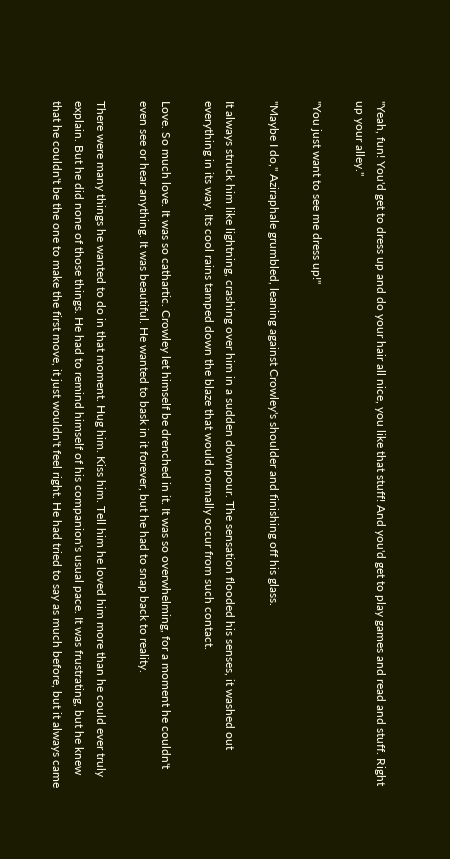"Yeah, fun! You'd get to dress up and do your hair all nice, you like that stuff! And you'd get to play games and read and stuff. Right up your alley."

"You just want to see me dress up!"

"Maybe I do," Aziraphale grumbled, leaning against Crowley's shoulder and finishing off his glass.

It always struck him like lightning, crashing over him in a sudden downpour. The sensation flooded his senses, it washed out everything in its way. Its cool rains tamped down the blaze that would normally occur from such contact.

Love. So much love. It was so cathartic. Crowley let himself be drenched in it. It was so overwhelming, for a moment he couldn't even see or hear anything. It was beautiful. He wanted to bask in it forever, but he had to snap back to reality.

There were many things he wanted to do in that moment. Hug him. Kiss him. Tell him he loved him more than he could ever truly explain. But he did none of those things. He had to remind himself of his companion's usual pace. It was frustrating, but he knew that he couldn't be the one to make the first move, it just wouldn't feel right. He had tried to say as much before, but it always came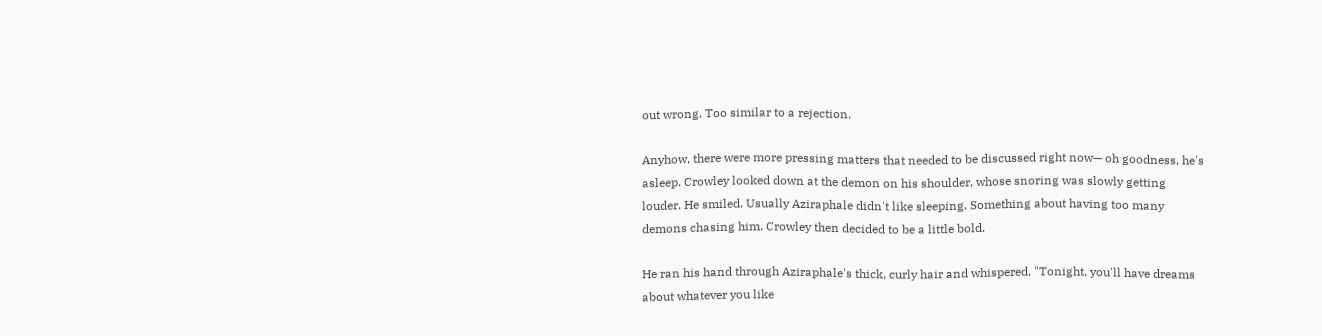out wrong. Too similar to a rejection.

Anyhow, there were more pressing matters that needed to be discussed right now— oh goodness, he's asleep. Crowley looked down at the demon on his shoulder, whose snoring was slowly getting louder. He smiled. Usually Aziraphale didn't like sleeping. Something about having too many demons chasing him. Crowley then decided to be a little bold.

He ran his hand through Aziraphale's thick, curly hair and whispered, "Tonight, you'll have dreams about whatever you like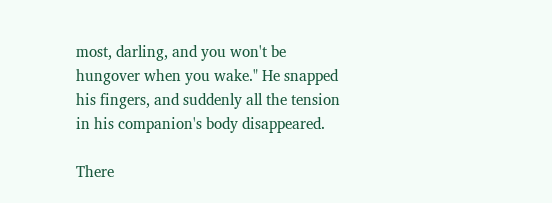most, darling, and you won't be hungover when you wake." He snapped his fingers, and suddenly all the tension in his companion's body disappeared.

There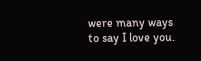were many ways to say I love you.